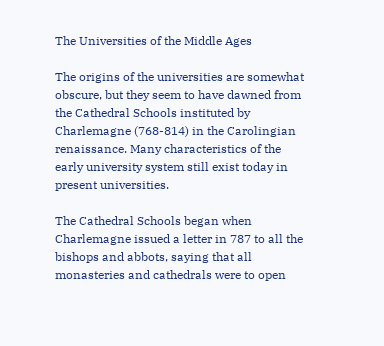The Universities of the Middle Ages

The origins of the universities are somewhat obscure, but they seem to have dawned from the Cathedral Schools instituted by Charlemagne (768-814) in the Carolingian renaissance. Many characteristics of the early university system still exist today in present universities.

The Cathedral Schools began when Charlemagne issued a letter in 787 to all the bishops and abbots, saying that all monasteries and cathedrals were to open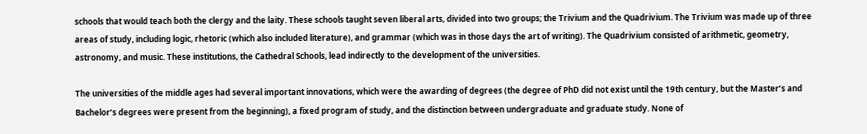schools that would teach both the clergy and the laity. These schools taught seven liberal arts, divided into two groups; the Trivium and the Quadrivium. The Trivium was made up of three areas of study, including logic, rhetoric (which also included literature), and grammar (which was in those days the art of writing). The Quadrivium consisted of arithmetic, geometry, astronomy, and music. These institutions, the Cathedral Schools, lead indirectly to the development of the universities.

The universities of the middle ages had several important innovations, which were the awarding of degrees (the degree of PhD did not exist until the 19th century, but the Master’s and Bachelor’s degrees were present from the beginning), a fixed program of study, and the distinction between undergraduate and graduate study. None of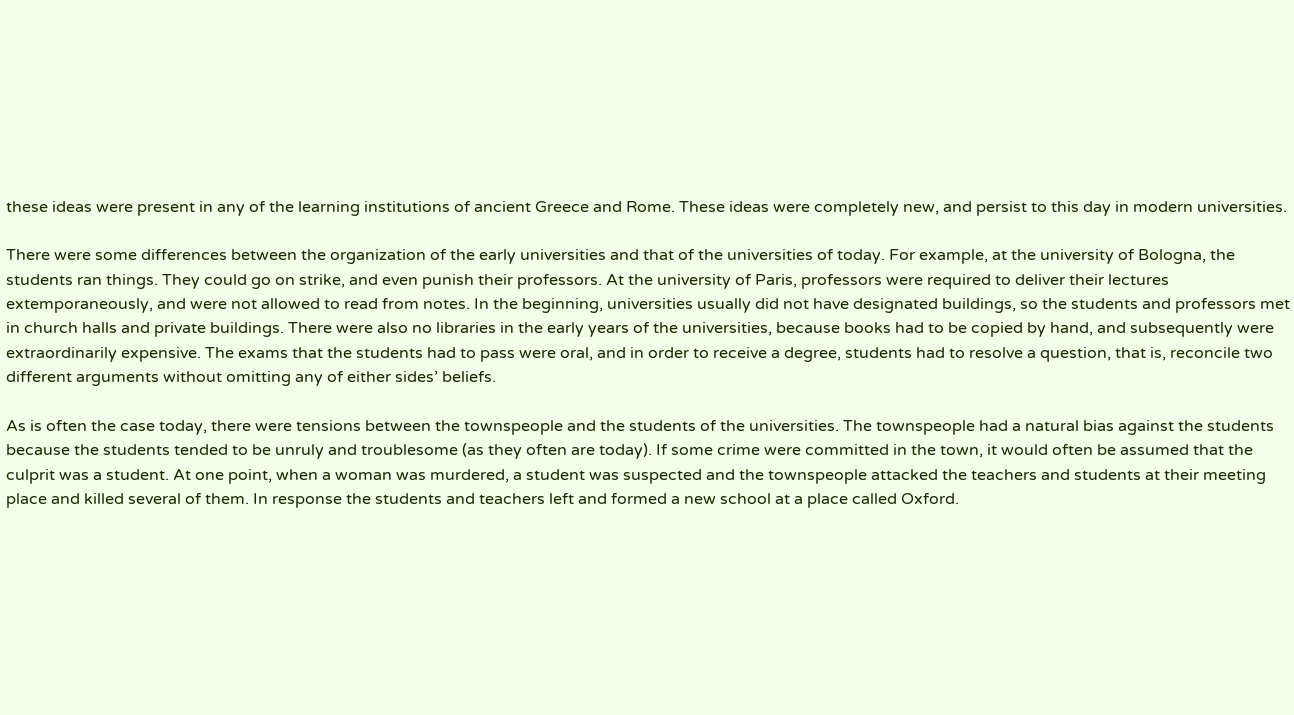these ideas were present in any of the learning institutions of ancient Greece and Rome. These ideas were completely new, and persist to this day in modern universities.

There were some differences between the organization of the early universities and that of the universities of today. For example, at the university of Bologna, the students ran things. They could go on strike, and even punish their professors. At the university of Paris, professors were required to deliver their lectures extemporaneously, and were not allowed to read from notes. In the beginning, universities usually did not have designated buildings, so the students and professors met in church halls and private buildings. There were also no libraries in the early years of the universities, because books had to be copied by hand, and subsequently were extraordinarily expensive. The exams that the students had to pass were oral, and in order to receive a degree, students had to resolve a question, that is, reconcile two different arguments without omitting any of either sides’ beliefs.

As is often the case today, there were tensions between the townspeople and the students of the universities. The townspeople had a natural bias against the students because the students tended to be unruly and troublesome (as they often are today). If some crime were committed in the town, it would often be assumed that the culprit was a student. At one point, when a woman was murdered, a student was suspected and the townspeople attacked the teachers and students at their meeting place and killed several of them. In response the students and teachers left and formed a new school at a place called Oxford.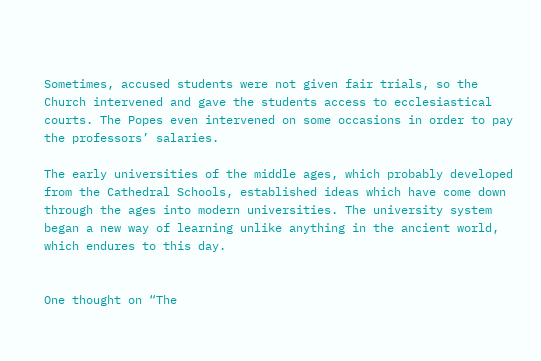Sometimes, accused students were not given fair trials, so the Church intervened and gave the students access to ecclesiastical courts. The Popes even intervened on some occasions in order to pay the professors’ salaries.

The early universities of the middle ages, which probably developed from the Cathedral Schools, established ideas which have come down through the ages into modern universities. The university system began a new way of learning unlike anything in the ancient world, which endures to this day.


One thought on “The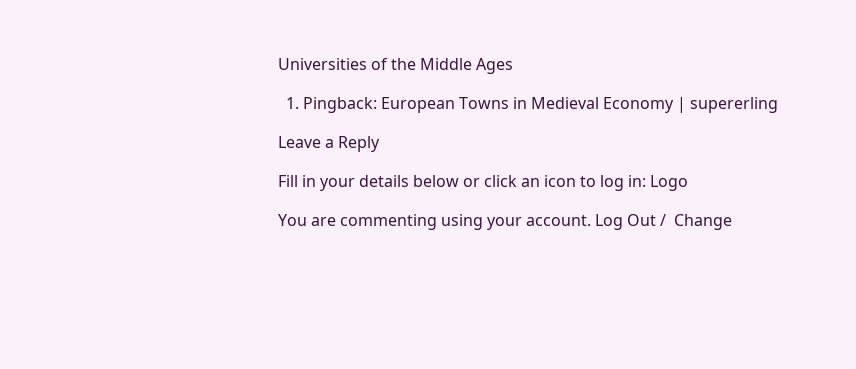Universities of the Middle Ages

  1. Pingback: European Towns in Medieval Economy | supererling

Leave a Reply

Fill in your details below or click an icon to log in: Logo

You are commenting using your account. Log Out /  Change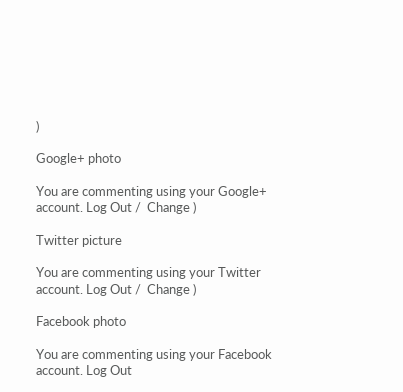)

Google+ photo

You are commenting using your Google+ account. Log Out /  Change )

Twitter picture

You are commenting using your Twitter account. Log Out /  Change )

Facebook photo

You are commenting using your Facebook account. Log Out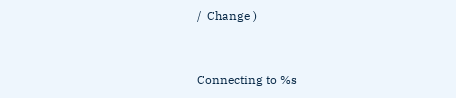/  Change )


Connecting to %s